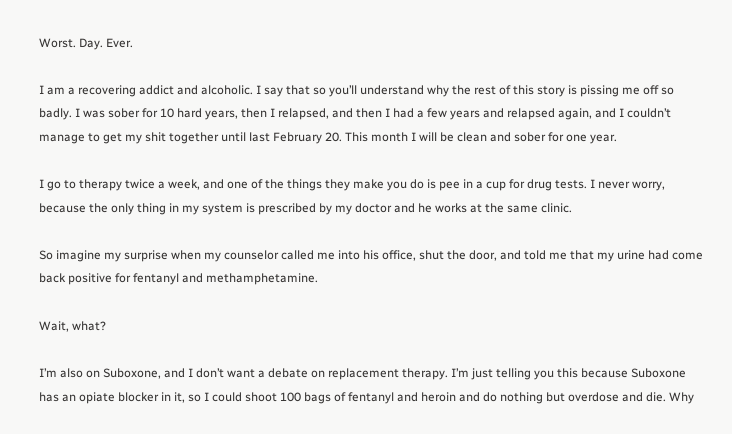Worst. Day. Ever.

I am a recovering addict and alcoholic. I say that so you’ll understand why the rest of this story is pissing me off so badly. I was sober for 10 hard years, then I relapsed, and then I had a few years and relapsed again, and I couldn’t manage to get my shit together until last February 20. This month I will be clean and sober for one year.

I go to therapy twice a week, and one of the things they make you do is pee in a cup for drug tests. I never worry, because the only thing in my system is prescribed by my doctor and he works at the same clinic.

So imagine my surprise when my counselor called me into his office, shut the door, and told me that my urine had come back positive for fentanyl and methamphetamine.

Wait, what?

I’m also on Suboxone, and I don’t want a debate on replacement therapy. I’m just telling you this because Suboxone has an opiate blocker in it, so I could shoot 100 bags of fentanyl and heroin and do nothing but overdose and die. Why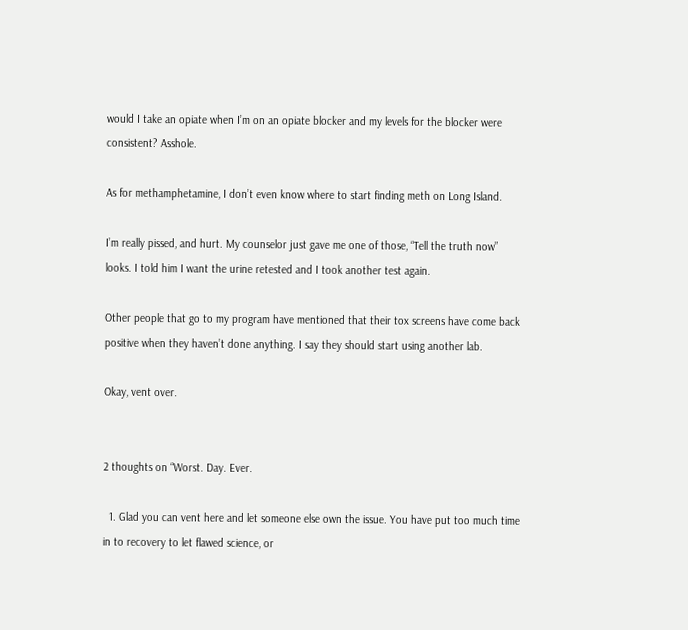would I take an opiate when I’m on an opiate blocker and my levels for the blocker were consistent? Asshole.

As for methamphetamine, I don’t even know where to start finding meth on Long Island.

I’m really pissed, and hurt. My counselor just gave me one of those, “Tell the truth now” looks. I told him I want the urine retested and I took another test again.

Other people that go to my program have mentioned that their tox screens have come back positive when they haven’t done anything. I say they should start using another lab.

Okay, vent over.


2 thoughts on “Worst. Day. Ever.

  1. Glad you can vent here and let someone else own the issue. You have put too much time in to recovery to let flawed science, or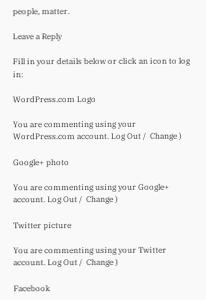people, matter.

Leave a Reply

Fill in your details below or click an icon to log in:

WordPress.com Logo

You are commenting using your WordPress.com account. Log Out /  Change )

Google+ photo

You are commenting using your Google+ account. Log Out /  Change )

Twitter picture

You are commenting using your Twitter account. Log Out /  Change )

Facebook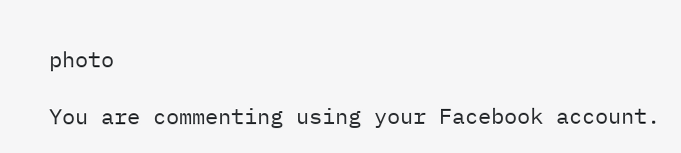photo

You are commenting using your Facebook account.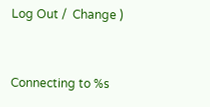Log Out /  Change )


Connecting to %s